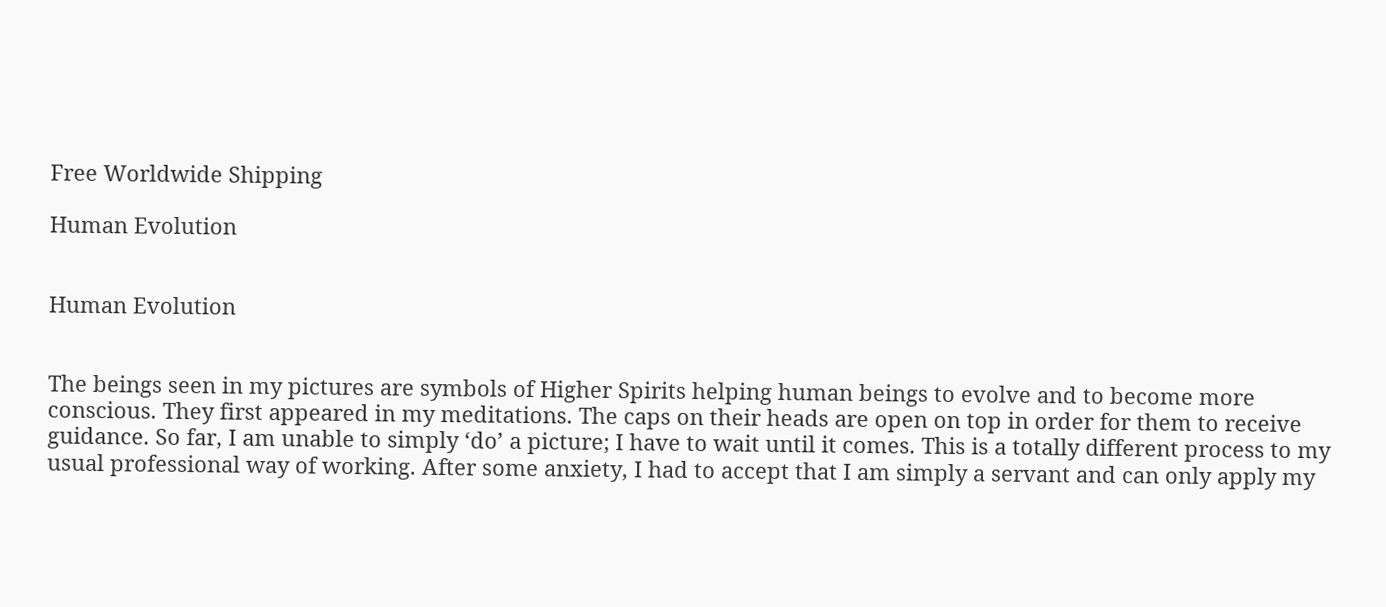Free Worldwide Shipping

Human Evolution


Human Evolution


The beings seen in my pictures are symbols of Higher Spirits helping human beings to evolve and to become more conscious. They first appeared in my meditations. The caps on their heads are open on top in order for them to receive guidance. So far, I am unable to simply ‘do’ a picture; I have to wait until it comes. This is a totally different process to my usual professional way of working. After some anxiety, I had to accept that I am simply a servant and can only apply my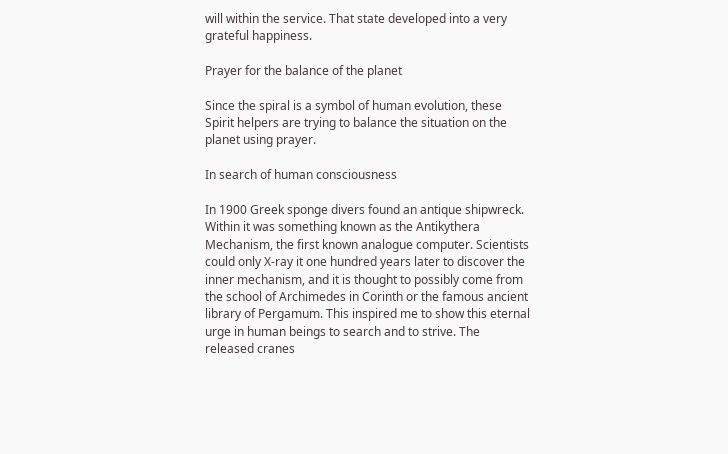will within the service. That state developed into a very grateful happiness.

Prayer for the balance of the planet

Since the spiral is a symbol of human evolution, these Spirit helpers are trying to balance the situation on the planet using prayer.

In search of human consciousness

In 1900 Greek sponge divers found an antique shipwreck. Within it was something known as the Antikythera Mechanism, the first known analogue computer. Scientists could only X-ray it one hundred years later to discover the inner mechanism, and it is thought to possibly come from the school of Archimedes in Corinth or the famous ancient library of Pergamum. This inspired me to show this eternal urge in human beings to search and to strive. The released cranes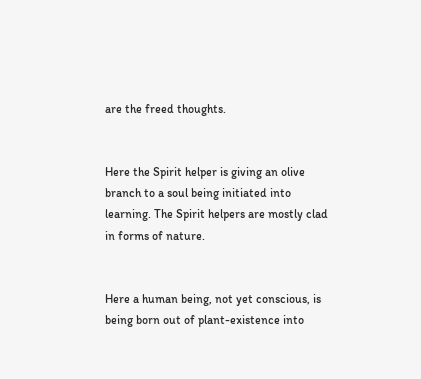are the freed thoughts.


Here the Spirit helper is giving an olive branch to a soul being initiated into learning. The Spirit helpers are mostly clad in forms of nature.


Here a human being, not yet conscious, is being born out of plant-existence into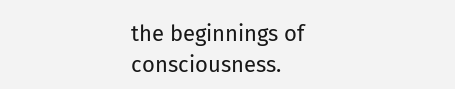the beginnings of consciousness.